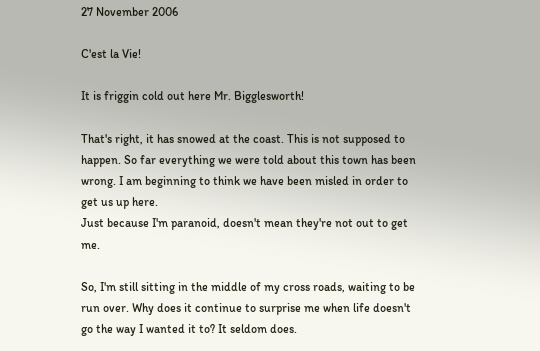27 November 2006

C'est la Vie!

It is friggin cold out here Mr. Bigglesworth!

That's right, it has snowed at the coast. This is not supposed to happen. So far everything we were told about this town has been wrong. I am beginning to think we have been misled in order to get us up here.
Just because I'm paranoid, doesn't mean they're not out to get me.

So, I'm still sitting in the middle of my cross roads, waiting to be run over. Why does it continue to surprise me when life doesn't go the way I wanted it to? It seldom does.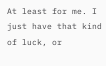At least for me. I just have that kind of luck, or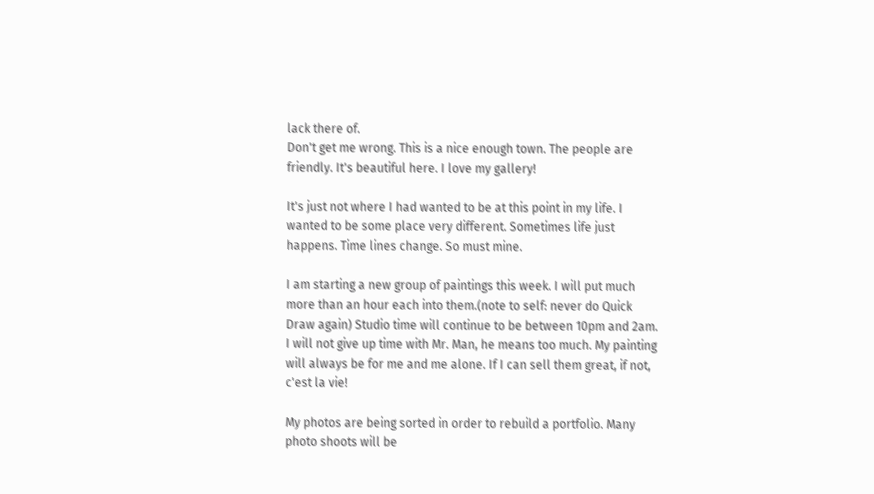lack there of.
Don't get me wrong. This is a nice enough town. The people are friendly. It's beautiful here. I love my gallery!

It's just not where I had wanted to be at this point in my life. I wanted to be some place very different. Sometimes life just happens. Time lines change. So must mine.

I am starting a new group of paintings this week. I will put much more than an hour each into them.(note to self: never do Quick Draw again) Studio time will continue to be between 10pm and 2am. I will not give up time with Mr. Man, he means too much. My painting will always be for me and me alone. If I can sell them great, if not, c'est la vie!

My photos are being sorted in order to rebuild a portfolio. Many photo shoots will be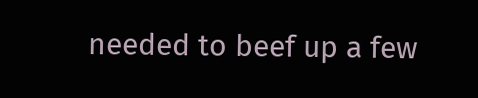needed to beef up a few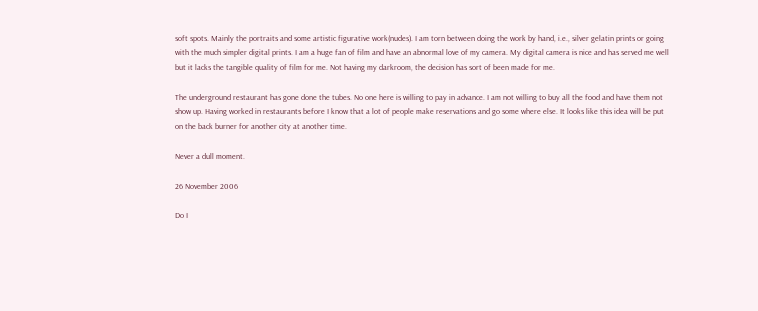soft spots. Mainly the portraits and some artistic figurative work(nudes). I am torn between doing the work by hand, i.e., silver gelatin prints or going with the much simpler digital prints. I am a huge fan of film and have an abnormal love of my camera. My digital camera is nice and has served me well but it lacks the tangible quality of film for me. Not having my darkroom, the decision has sort of been made for me.

The underground restaurant has gone done the tubes. No one here is willing to pay in advance. I am not willing to buy all the food and have them not show up. Having worked in restaurants before I know that a lot of people make reservations and go some where else. It looks like this idea will be put on the back burner for another city at another time.

Never a dull moment.

26 November 2006

Do I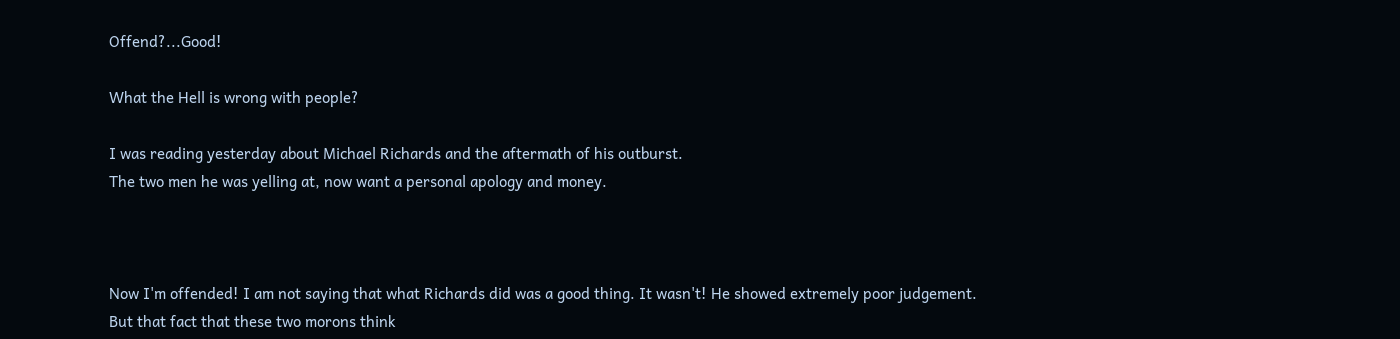Offend?...Good!

What the Hell is wrong with people?

I was reading yesterday about Michael Richards and the aftermath of his outburst.
The two men he was yelling at, now want a personal apology and money.



Now I'm offended! I am not saying that what Richards did was a good thing. It wasn't! He showed extremely poor judgement. But that fact that these two morons think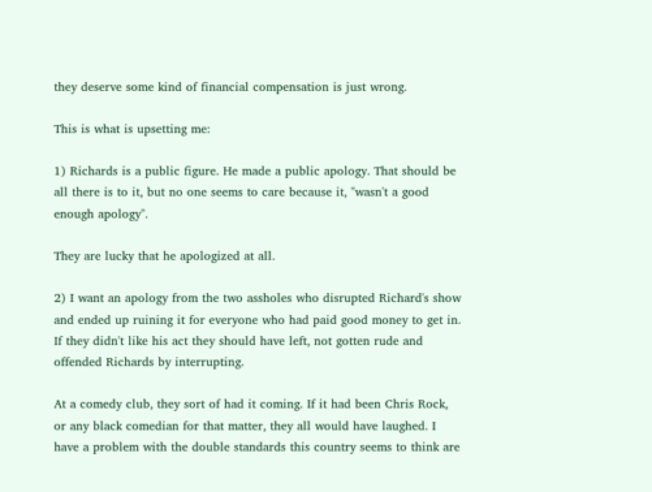they deserve some kind of financial compensation is just wrong.

This is what is upsetting me:

1) Richards is a public figure. He made a public apology. That should be all there is to it, but no one seems to care because it, "wasn't a good enough apology".

They are lucky that he apologized at all.

2) I want an apology from the two assholes who disrupted Richard's show and ended up ruining it for everyone who had paid good money to get in. If they didn't like his act they should have left, not gotten rude and offended Richards by interrupting.

At a comedy club, they sort of had it coming. If it had been Chris Rock, or any black comedian for that matter, they all would have laughed. I have a problem with the double standards this country seems to think are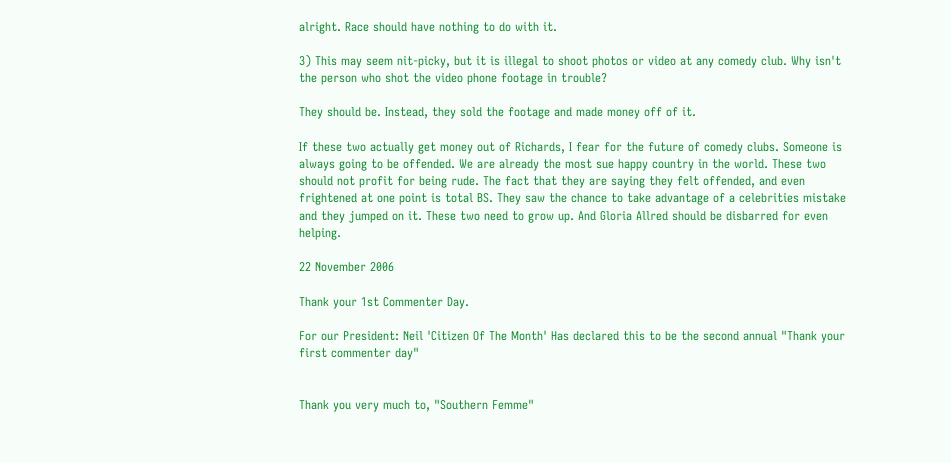alright. Race should have nothing to do with it.

3) This may seem nit-picky, but it is illegal to shoot photos or video at any comedy club. Why isn't the person who shot the video phone footage in trouble?

They should be. Instead, they sold the footage and made money off of it.

If these two actually get money out of Richards, I fear for the future of comedy clubs. Someone is always going to be offended. We are already the most sue happy country in the world. These two should not profit for being rude. The fact that they are saying they felt offended, and even frightened at one point is total BS. They saw the chance to take advantage of a celebrities mistake and they jumped on it. These two need to grow up. And Gloria Allred should be disbarred for even helping.

22 November 2006

Thank your 1st Commenter Day.

For our President: Neil 'Citizen Of The Month' Has declared this to be the second annual "Thank your first commenter day"


Thank you very much to, "Southern Femme"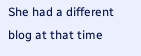She had a different blog at that time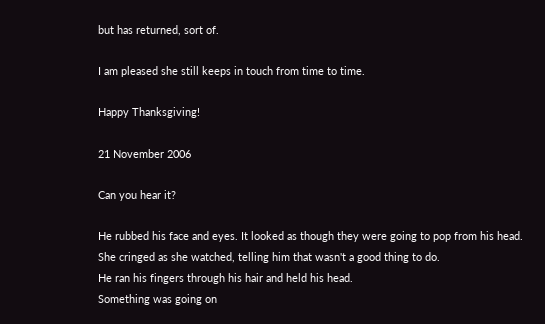but has returned, sort of.

I am pleased she still keeps in touch from time to time.

Happy Thanksgiving!

21 November 2006

Can you hear it?

He rubbed his face and eyes. It looked as though they were going to pop from his head.
She cringed as she watched, telling him that wasn't a good thing to do.
He ran his fingers through his hair and held his head.
Something was going on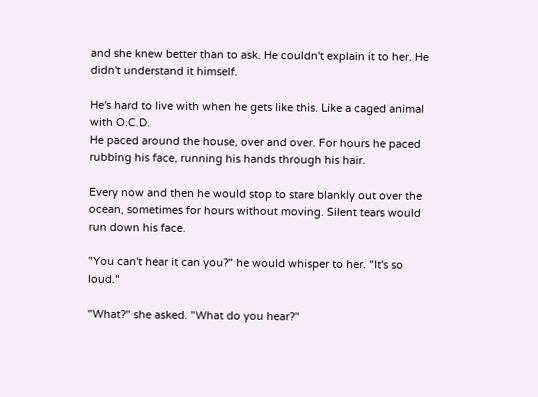and she knew better than to ask. He couldn't explain it to her. He didn't understand it himself.

He's hard to live with when he gets like this. Like a caged animal with O.C.D.
He paced around the house, over and over. For hours he paced rubbing his face, running his hands through his hair.

Every now and then he would stop to stare blankly out over the ocean, sometimes for hours without moving. Silent tears would run down his face.

"You can't hear it can you?" he would whisper to her. "It's so loud."

"What?" she asked. "What do you hear?"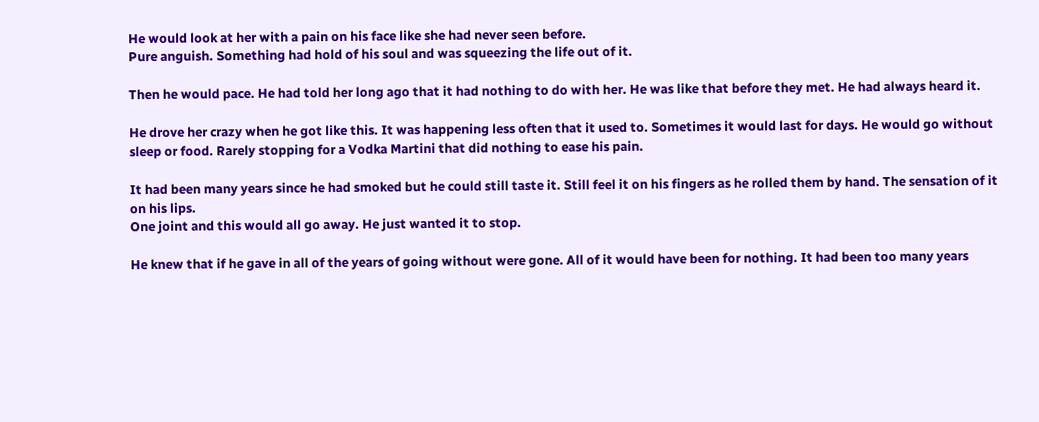He would look at her with a pain on his face like she had never seen before.
Pure anguish. Something had hold of his soul and was squeezing the life out of it.

Then he would pace. He had told her long ago that it had nothing to do with her. He was like that before they met. He had always heard it.

He drove her crazy when he got like this. It was happening less often that it used to. Sometimes it would last for days. He would go without sleep or food. Rarely stopping for a Vodka Martini that did nothing to ease his pain.

It had been many years since he had smoked but he could still taste it. Still feel it on his fingers as he rolled them by hand. The sensation of it on his lips.
One joint and this would all go away. He just wanted it to stop.

He knew that if he gave in all of the years of going without were gone. All of it would have been for nothing. It had been too many years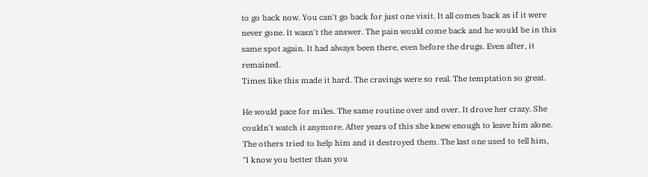to go back now. You can't go back for just one visit. It all comes back as if it were never gone. It wasn't the answer. The pain would come back and he would be in this same spot again. It had always been there, even before the drugs. Even after, it remained.
Times like this made it hard. The cravings were so real. The temptation so great.

He would pace for miles. The same routine over and over. It drove her crazy. She couldn't watch it anymore. After years of this she knew enough to leave him alone.
The others tried to help him and it destroyed them. The last one used to tell him,
"I know you better than you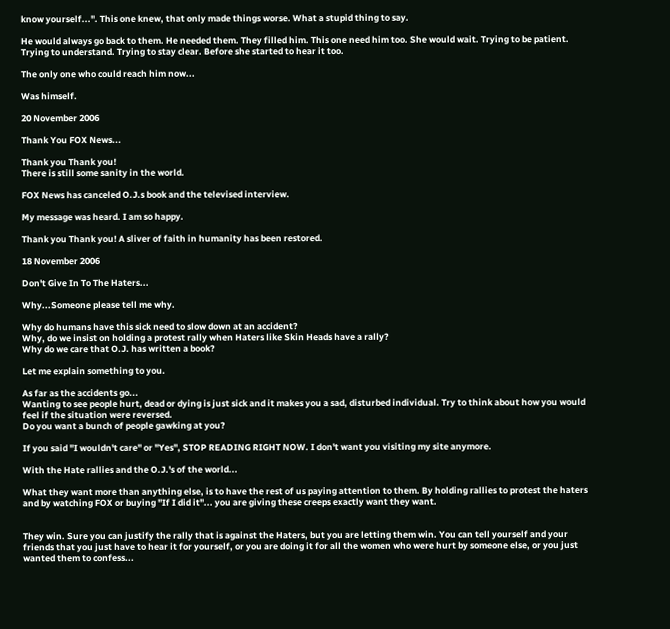know yourself...". This one knew, that only made things worse. What a stupid thing to say.

He would always go back to them. He needed them. They filled him. This one need him too. She would wait. Trying to be patient. Trying to understand. Trying to stay clear. Before she started to hear it too.

The only one who could reach him now...

Was himself.

20 November 2006

Thank You FOX News...

Thank you Thank you!
There is still some sanity in the world.

FOX News has canceled O.J.s book and the televised interview.

My message was heard. I am so happy.

Thank you Thank you! A sliver of faith in humanity has been restored.

18 November 2006

Don't Give In To The Haters...

Why...Someone please tell me why.

Why do humans have this sick need to slow down at an accident?
Why, do we insist on holding a protest rally when Haters like Skin Heads have a rally?
Why do we care that O.J. has written a book?

Let me explain something to you.

As far as the accidents go...
Wanting to see people hurt, dead or dying is just sick and it makes you a sad, disturbed individual. Try to think about how you would feel if the situation were reversed.
Do you want a bunch of people gawking at you?

If you said "I wouldn't care" or "Yes", STOP READING RIGHT NOW. I don't want you visiting my site anymore.

With the Hate rallies and the O.J.'s of the world...

What they want more than anything else, is to have the rest of us paying attention to them. By holding rallies to protest the haters and by watching FOX or buying "If I did it"... you are giving these creeps exactly want they want.


They win. Sure you can justify the rally that is against the Haters, but you are letting them win. You can tell yourself and your friends that you just have to hear it for yourself, or you are doing it for all the women who were hurt by someone else, or you just wanted them to confess...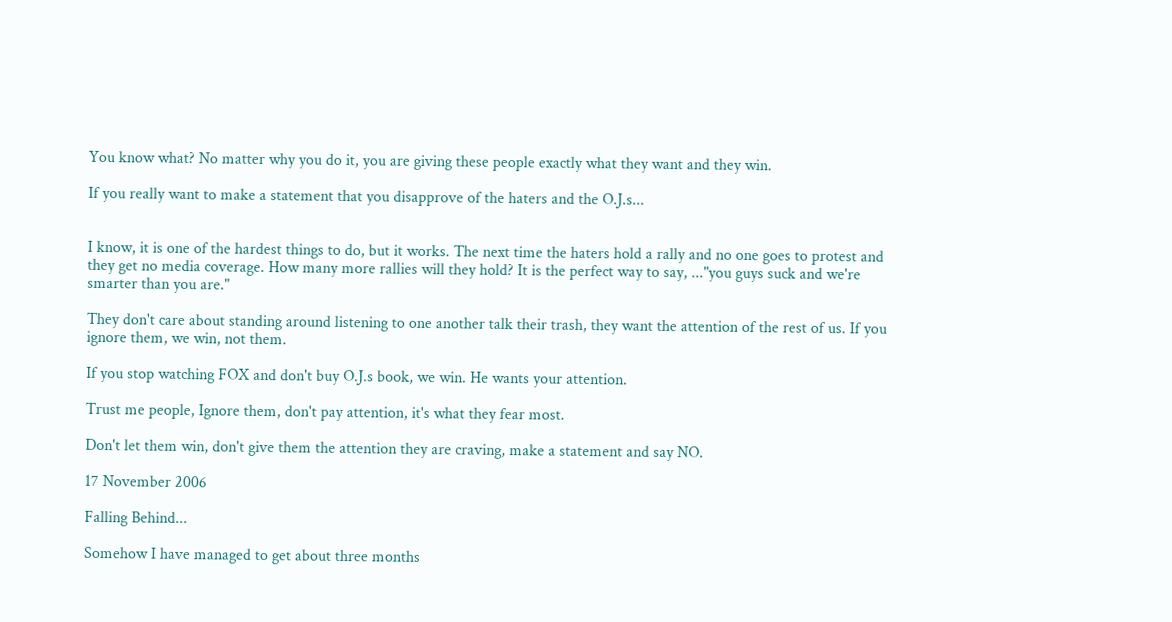You know what? No matter why you do it, you are giving these people exactly what they want and they win.

If you really want to make a statement that you disapprove of the haters and the O.J.s...


I know, it is one of the hardest things to do, but it works. The next time the haters hold a rally and no one goes to protest and they get no media coverage. How many more rallies will they hold? It is the perfect way to say, ..."you guys suck and we're smarter than you are."

They don't care about standing around listening to one another talk their trash, they want the attention of the rest of us. If you ignore them, we win, not them.

If you stop watching FOX and don't buy O.J.s book, we win. He wants your attention.

Trust me people, Ignore them, don't pay attention, it's what they fear most.

Don't let them win, don't give them the attention they are craving, make a statement and say NO.

17 November 2006

Falling Behind...

Somehow I have managed to get about three months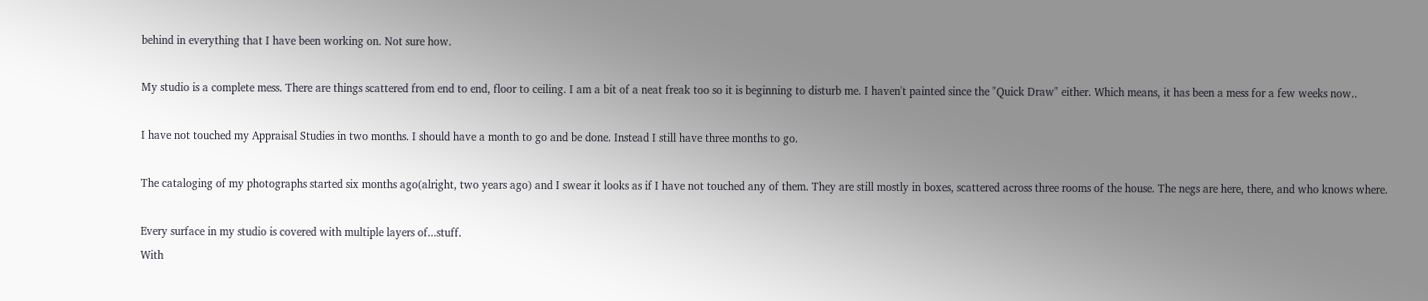behind in everything that I have been working on. Not sure how.

My studio is a complete mess. There are things scattered from end to end, floor to ceiling. I am a bit of a neat freak too so it is beginning to disturb me. I haven't painted since the "Quick Draw" either. Which means, it has been a mess for a few weeks now..

I have not touched my Appraisal Studies in two months. I should have a month to go and be done. Instead I still have three months to go.

The cataloging of my photographs started six months ago(alright, two years ago) and I swear it looks as if I have not touched any of them. They are still mostly in boxes, scattered across three rooms of the house. The negs are here, there, and who knows where.

Every surface in my studio is covered with multiple layers of...stuff.
With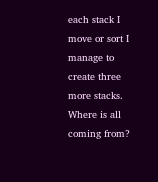each stack I move or sort I manage to create three more stacks.
Where is all coming from?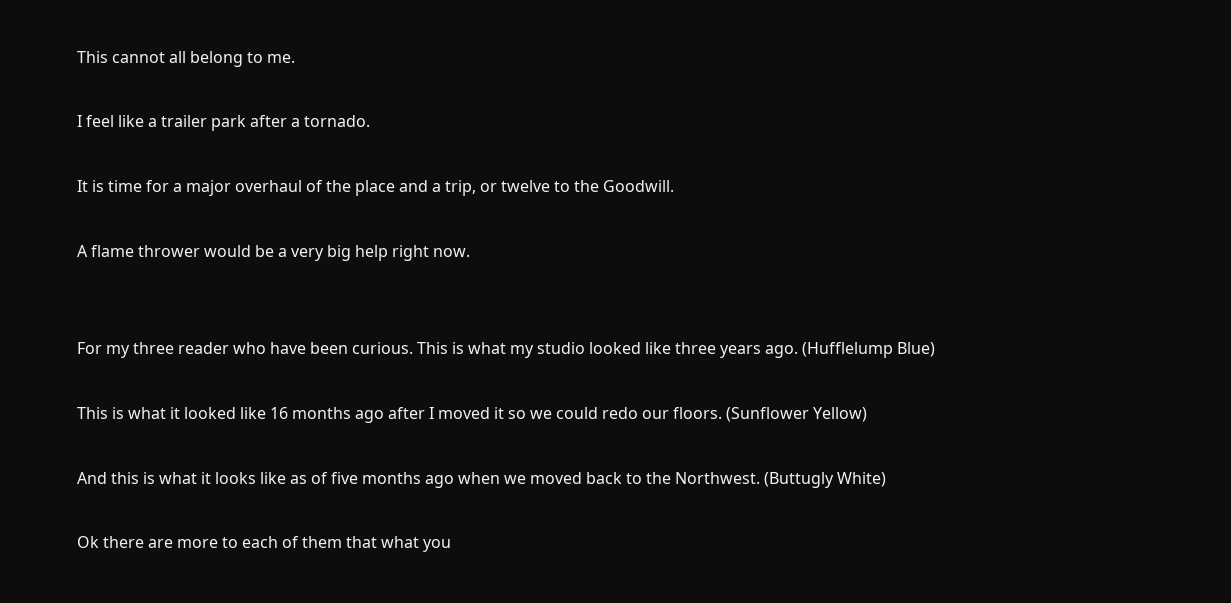This cannot all belong to me.

I feel like a trailer park after a tornado.

It is time for a major overhaul of the place and a trip, or twelve to the Goodwill.

A flame thrower would be a very big help right now.


For my three reader who have been curious. This is what my studio looked like three years ago. (Hufflelump Blue)

This is what it looked like 16 months ago after I moved it so we could redo our floors. (Sunflower Yellow)

And this is what it looks like as of five months ago when we moved back to the Northwest. (Buttugly White)

Ok there are more to each of them that what you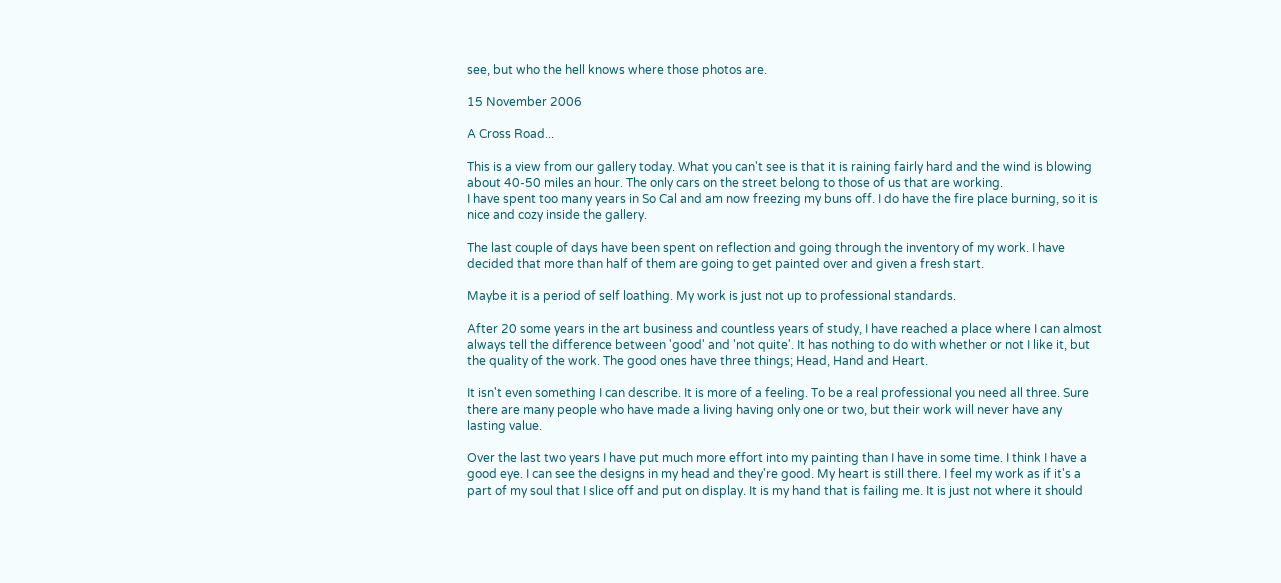see, but who the hell knows where those photos are.

15 November 2006

A Cross Road...

This is a view from our gallery today. What you can't see is that it is raining fairly hard and the wind is blowing about 40-50 miles an hour. The only cars on the street belong to those of us that are working.
I have spent too many years in So Cal and am now freezing my buns off. I do have the fire place burning, so it is nice and cozy inside the gallery.

The last couple of days have been spent on reflection and going through the inventory of my work. I have decided that more than half of them are going to get painted over and given a fresh start.

Maybe it is a period of self loathing. My work is just not up to professional standards.

After 20 some years in the art business and countless years of study, I have reached a place where I can almost always tell the difference between 'good' and 'not quite'. It has nothing to do with whether or not I like it, but the quality of the work. The good ones have three things; Head, Hand and Heart.

It isn't even something I can describe. It is more of a feeling. To be a real professional you need all three. Sure there are many people who have made a living having only one or two, but their work will never have any lasting value.

Over the last two years I have put much more effort into my painting than I have in some time. I think I have a good eye. I can see the designs in my head and they're good. My heart is still there. I feel my work as if it's a part of my soul that I slice off and put on display. It is my hand that is failing me. It is just not where it should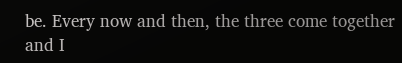be. Every now and then, the three come together and I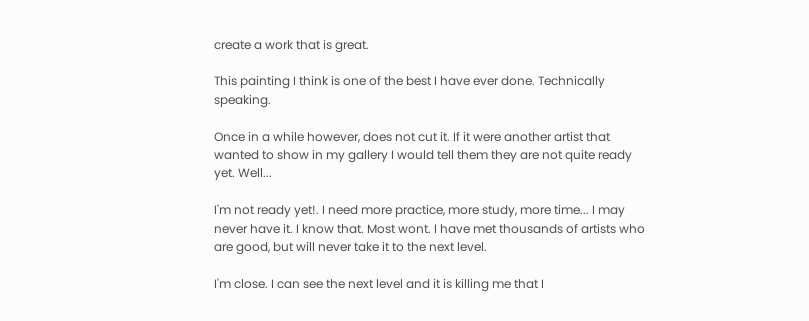create a work that is great.

This painting I think is one of the best I have ever done. Technically speaking.

Once in a while however, does not cut it. If it were another artist that wanted to show in my gallery I would tell them they are not quite ready yet. Well...

I'm not ready yet!. I need more practice, more study, more time... I may never have it. I know that. Most wont. I have met thousands of artists who are good, but will never take it to the next level.

I'm close. I can see the next level and it is killing me that I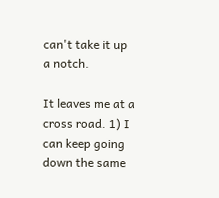can't take it up a notch.

It leaves me at a cross road. 1) I can keep going down the same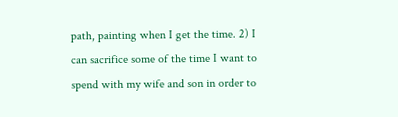path, painting when I get the time. 2) I can sacrifice some of the time I want to spend with my wife and son in order to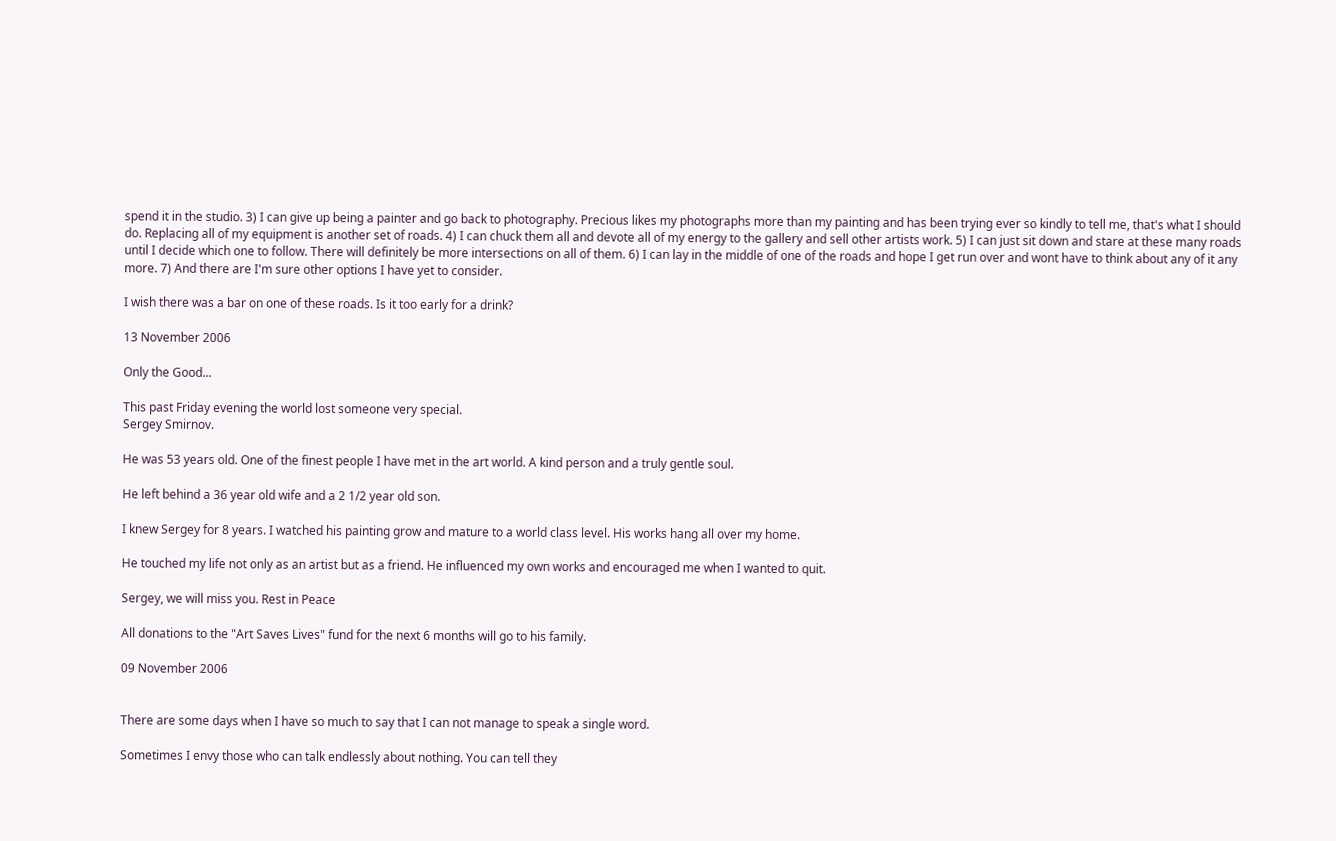spend it in the studio. 3) I can give up being a painter and go back to photography. Precious likes my photographs more than my painting and has been trying ever so kindly to tell me, that's what I should do. Replacing all of my equipment is another set of roads. 4) I can chuck them all and devote all of my energy to the gallery and sell other artists work. 5) I can just sit down and stare at these many roads until I decide which one to follow. There will definitely be more intersections on all of them. 6) I can lay in the middle of one of the roads and hope I get run over and wont have to think about any of it any more. 7) And there are I'm sure other options I have yet to consider.

I wish there was a bar on one of these roads. Is it too early for a drink?

13 November 2006

Only the Good...

This past Friday evening the world lost someone very special.
Sergey Smirnov.

He was 53 years old. One of the finest people I have met in the art world. A kind person and a truly gentle soul.

He left behind a 36 year old wife and a 2 1/2 year old son.

I knew Sergey for 8 years. I watched his painting grow and mature to a world class level. His works hang all over my home.

He touched my life not only as an artist but as a friend. He influenced my own works and encouraged me when I wanted to quit.

Sergey, we will miss you. Rest in Peace

All donations to the "Art Saves Lives" fund for the next 6 months will go to his family.

09 November 2006


There are some days when I have so much to say that I can not manage to speak a single word.

Sometimes I envy those who can talk endlessly about nothing. You can tell they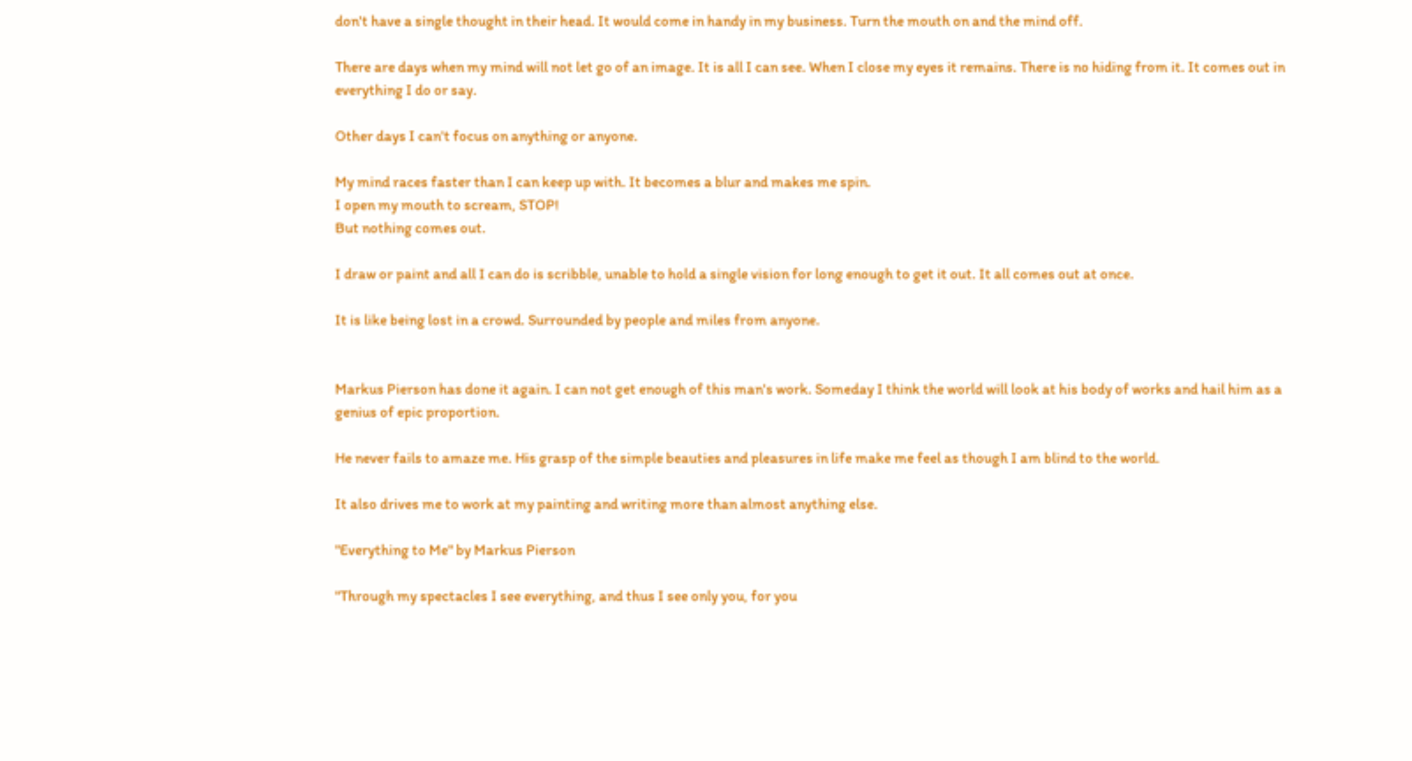don't have a single thought in their head. It would come in handy in my business. Turn the mouth on and the mind off.

There are days when my mind will not let go of an image. It is all I can see. When I close my eyes it remains. There is no hiding from it. It comes out in everything I do or say.

Other days I can't focus on anything or anyone.

My mind races faster than I can keep up with. It becomes a blur and makes me spin.
I open my mouth to scream, STOP!
But nothing comes out.

I draw or paint and all I can do is scribble, unable to hold a single vision for long enough to get it out. It all comes out at once.

It is like being lost in a crowd. Surrounded by people and miles from anyone.


Markus Pierson has done it again. I can not get enough of this man's work. Someday I think the world will look at his body of works and hail him as a genius of epic proportion.

He never fails to amaze me. His grasp of the simple beauties and pleasures in life make me feel as though I am blind to the world.

It also drives me to work at my painting and writing more than almost anything else.

"Everything to Me" by Markus Pierson

"Through my spectacles I see everything, and thus I see only you, for you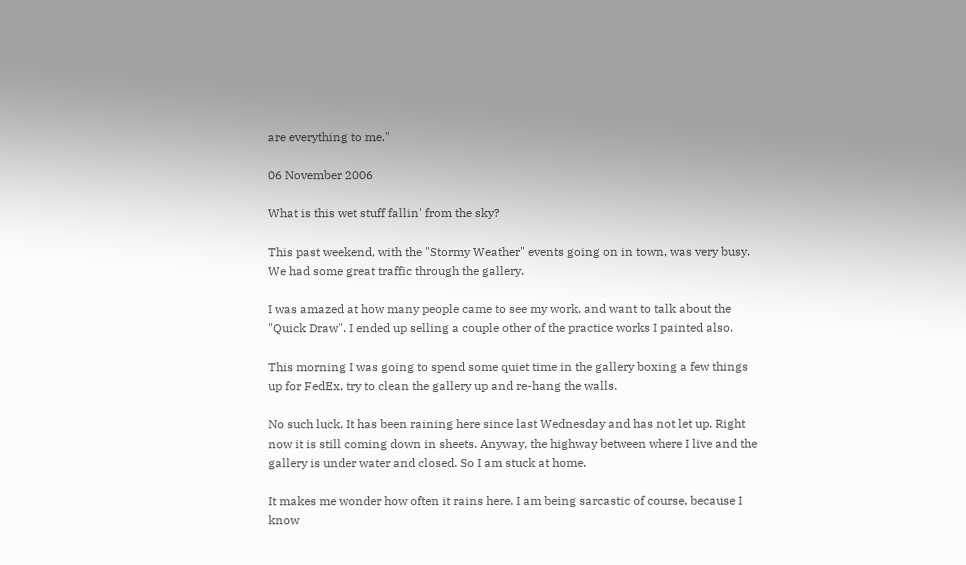are everything to me."

06 November 2006

What is this wet stuff fallin' from the sky?

This past weekend, with the "Stormy Weather" events going on in town, was very busy. We had some great traffic through the gallery.

I was amazed at how many people came to see my work, and want to talk about the "Quick Draw". I ended up selling a couple other of the practice works I painted also.

This morning I was going to spend some quiet time in the gallery boxing a few things up for FedEx, try to clean the gallery up and re-hang the walls.

No such luck. It has been raining here since last Wednesday and has not let up. Right now it is still coming down in sheets. Anyway, the highway between where I live and the gallery is under water and closed. So I am stuck at home.

It makes me wonder how often it rains here. I am being sarcastic of course, because I know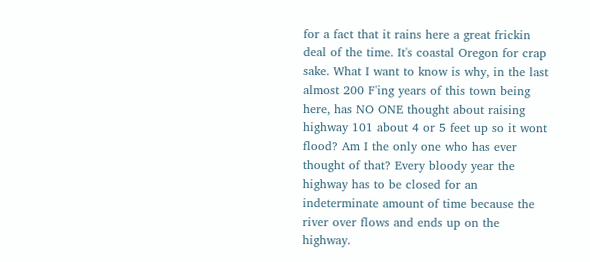for a fact that it rains here a great frickin deal of the time. It's coastal Oregon for crap sake. What I want to know is why, in the last almost 200 F'ing years of this town being here, has NO ONE thought about raising highway 101 about 4 or 5 feet up so it wont flood? Am I the only one who has ever thought of that? Every bloody year the highway has to be closed for an indeterminate amount of time because the river over flows and ends up on the highway.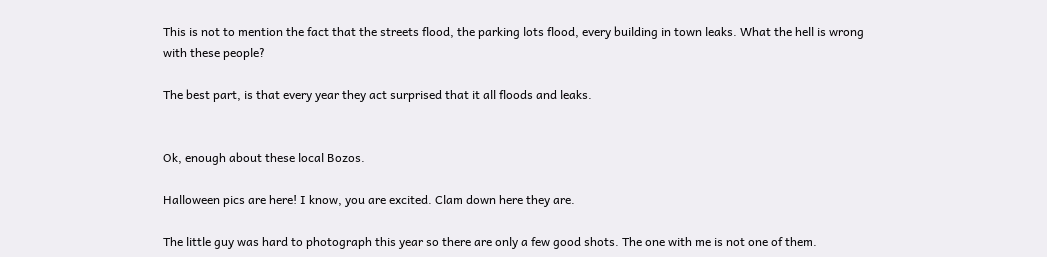This is not to mention the fact that the streets flood, the parking lots flood, every building in town leaks. What the hell is wrong with these people?

The best part, is that every year they act surprised that it all floods and leaks.


Ok, enough about these local Bozos.

Halloween pics are here! I know, you are excited. Clam down here they are.

The little guy was hard to photograph this year so there are only a few good shots. The one with me is not one of them.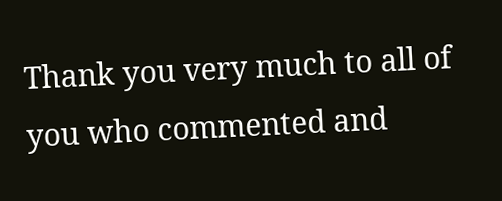Thank you very much to all of you who commented and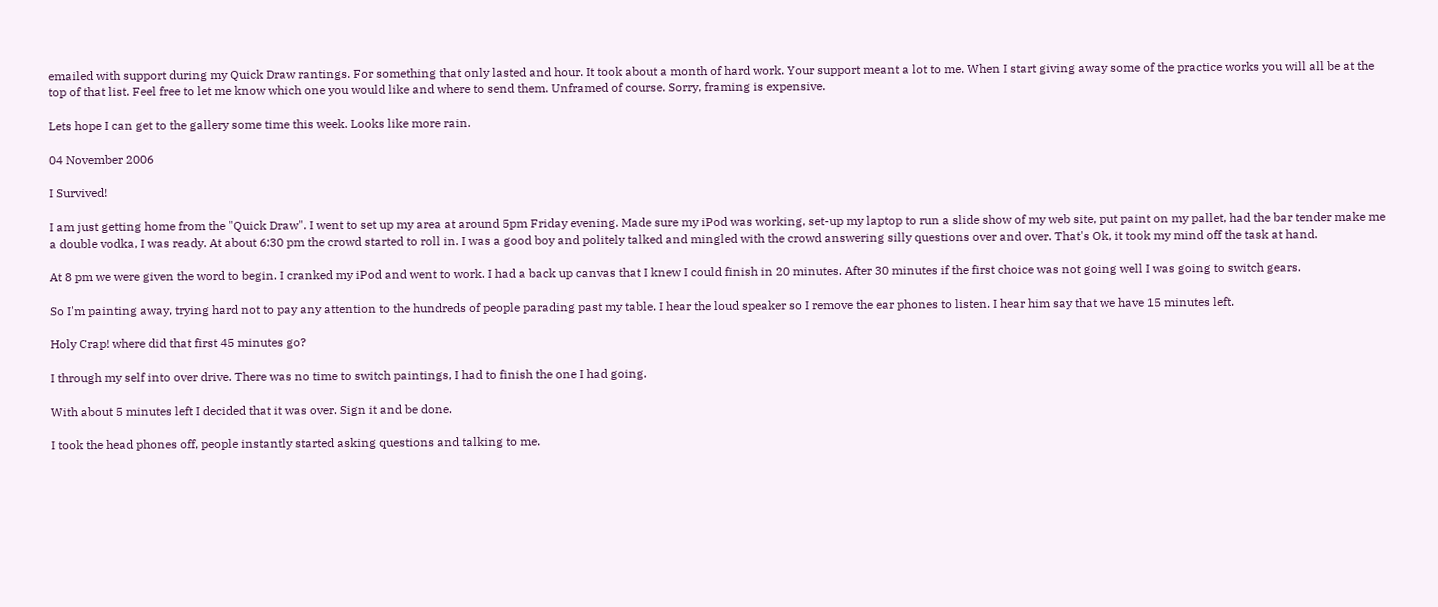emailed with support during my Quick Draw rantings. For something that only lasted and hour. It took about a month of hard work. Your support meant a lot to me. When I start giving away some of the practice works you will all be at the top of that list. Feel free to let me know which one you would like and where to send them. Unframed of course. Sorry, framing is expensive.

Lets hope I can get to the gallery some time this week. Looks like more rain.

04 November 2006

I Survived!

I am just getting home from the "Quick Draw". I went to set up my area at around 5pm Friday evening. Made sure my iPod was working, set-up my laptop to run a slide show of my web site, put paint on my pallet, had the bar tender make me a double vodka, I was ready. At about 6:30 pm the crowd started to roll in. I was a good boy and politely talked and mingled with the crowd answering silly questions over and over. That's Ok, it took my mind off the task at hand.

At 8 pm we were given the word to begin. I cranked my iPod and went to work. I had a back up canvas that I knew I could finish in 20 minutes. After 30 minutes if the first choice was not going well I was going to switch gears.

So I'm painting away, trying hard not to pay any attention to the hundreds of people parading past my table. I hear the loud speaker so I remove the ear phones to listen. I hear him say that we have 15 minutes left.

Holy Crap! where did that first 45 minutes go?

I through my self into over drive. There was no time to switch paintings, I had to finish the one I had going.

With about 5 minutes left I decided that it was over. Sign it and be done.

I took the head phones off, people instantly started asking questions and talking to me.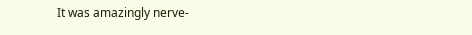It was amazingly nerve-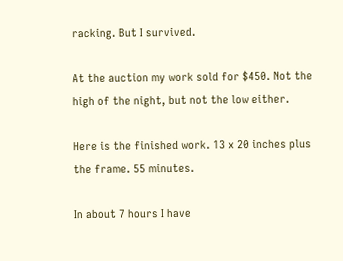racking. But I survived.

At the auction my work sold for $450. Not the high of the night, but not the low either.

Here is the finished work. 13 x 20 inches plus the frame. 55 minutes.

In about 7 hours I have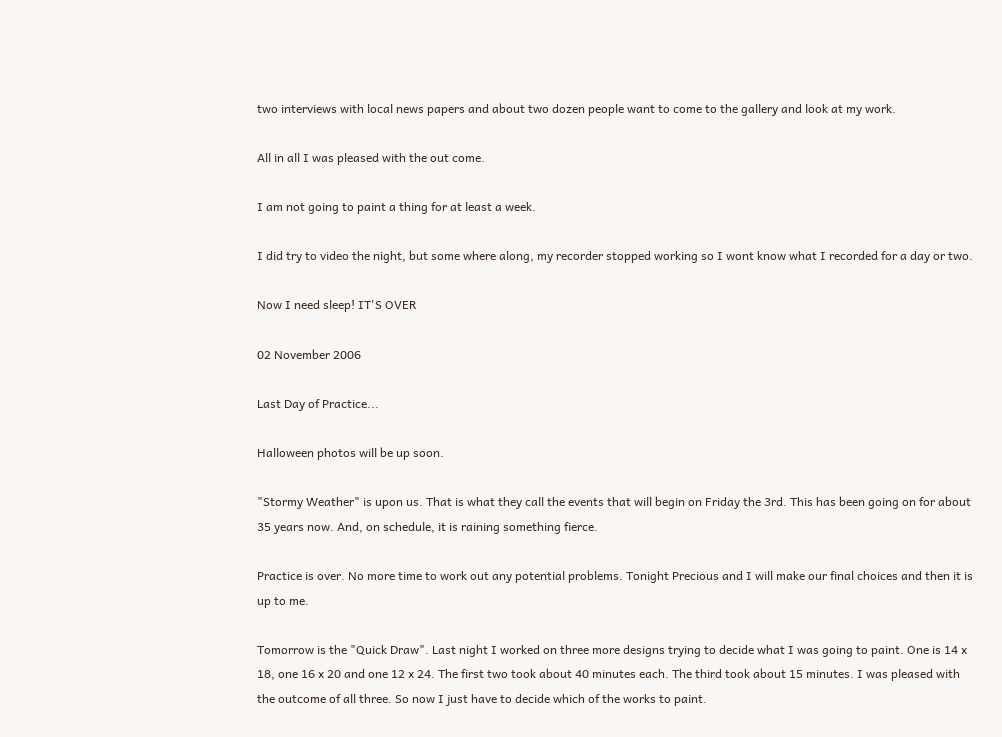two interviews with local news papers and about two dozen people want to come to the gallery and look at my work.

All in all I was pleased with the out come.

I am not going to paint a thing for at least a week.

I did try to video the night, but some where along, my recorder stopped working so I wont know what I recorded for a day or two.

Now I need sleep! IT'S OVER

02 November 2006

Last Day of Practice...

Halloween photos will be up soon.

"Stormy Weather" is upon us. That is what they call the events that will begin on Friday the 3rd. This has been going on for about 35 years now. And, on schedule, it is raining something fierce.

Practice is over. No more time to work out any potential problems. Tonight Precious and I will make our final choices and then it is up to me.

Tomorrow is the "Quick Draw". Last night I worked on three more designs trying to decide what I was going to paint. One is 14 x 18, one 16 x 20 and one 12 x 24. The first two took about 40 minutes each. The third took about 15 minutes. I was pleased with the outcome of all three. So now I just have to decide which of the works to paint.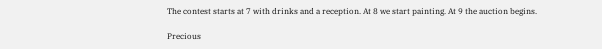The contest starts at 7 with drinks and a reception. At 8 we start painting. At 9 the auction begins.

Precious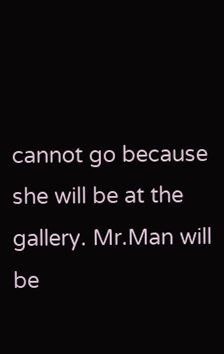cannot go because she will be at the gallery. Mr.Man will be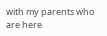with my parents who are here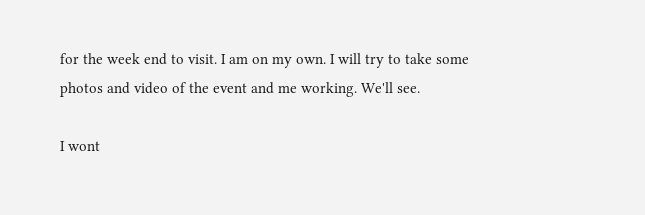for the week end to visit. I am on my own. I will try to take some photos and video of the event and me working. We'll see.

I wont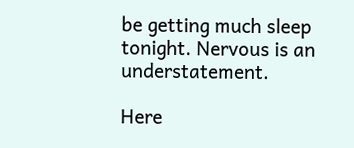be getting much sleep tonight. Nervous is an understatement.

Here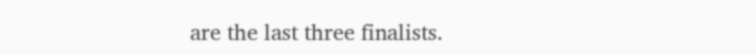are the last three finalists.